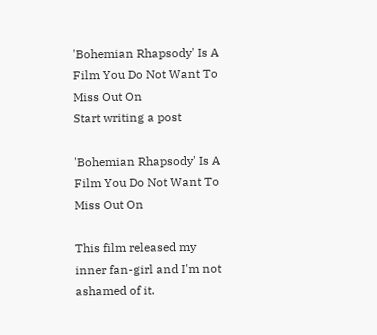'Bohemian Rhapsody' Is A Film You Do Not Want To Miss Out On
Start writing a post

'Bohemian Rhapsody' Is A Film You Do Not Want To Miss Out On

This film released my inner fan-girl and I'm not ashamed of it.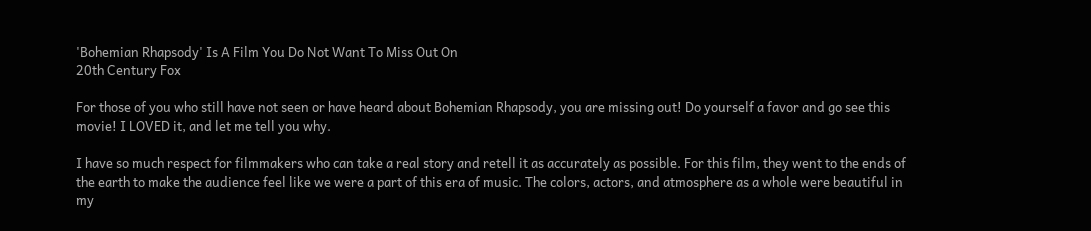'Bohemian Rhapsody' Is A Film You Do Not Want To Miss Out On
20th Century Fox

For those of you who still have not seen or have heard about Bohemian Rhapsody, you are missing out! Do yourself a favor and go see this movie! I LOVED it, and let me tell you why.

I have so much respect for filmmakers who can take a real story and retell it as accurately as possible. For this film, they went to the ends of the earth to make the audience feel like we were a part of this era of music. The colors, actors, and atmosphere as a whole were beautiful in my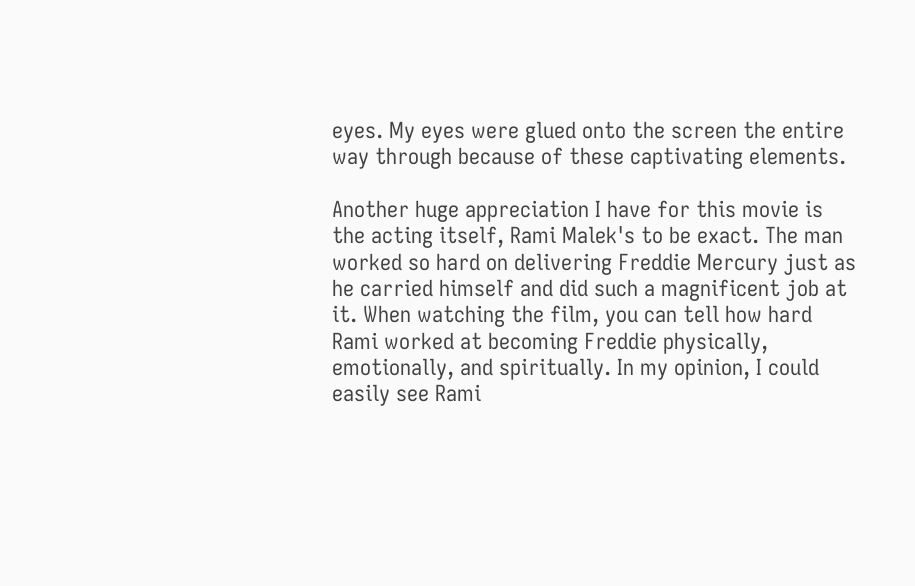eyes. My eyes were glued onto the screen the entire way through because of these captivating elements.

Another huge appreciation I have for this movie is the acting itself, Rami Malek's to be exact. The man worked so hard on delivering Freddie Mercury just as he carried himself and did such a magnificent job at it. When watching the film, you can tell how hard Rami worked at becoming Freddie physically, emotionally, and spiritually. In my opinion, I could easily see Rami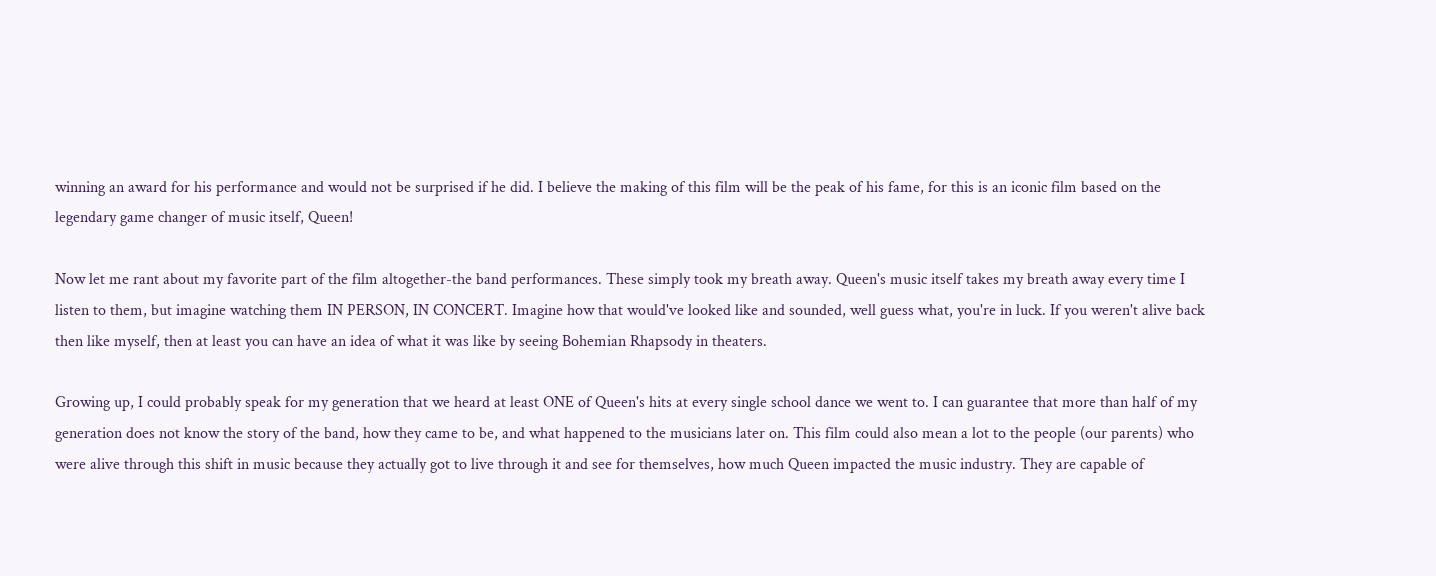winning an award for his performance and would not be surprised if he did. I believe the making of this film will be the peak of his fame, for this is an iconic film based on the legendary game changer of music itself, Queen!

Now let me rant about my favorite part of the film altogether-the band performances. These simply took my breath away. Queen's music itself takes my breath away every time I listen to them, but imagine watching them IN PERSON, IN CONCERT. Imagine how that would've looked like and sounded, well guess what, you're in luck. If you weren't alive back then like myself, then at least you can have an idea of what it was like by seeing Bohemian Rhapsody in theaters.

Growing up, I could probably speak for my generation that we heard at least ONE of Queen's hits at every single school dance we went to. I can guarantee that more than half of my generation does not know the story of the band, how they came to be, and what happened to the musicians later on. This film could also mean a lot to the people (our parents) who were alive through this shift in music because they actually got to live through it and see for themselves, how much Queen impacted the music industry. They are capable of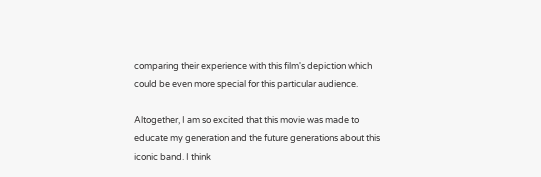comparing their experience with this film's depiction which could be even more special for this particular audience.

Altogether, I am so excited that this movie was made to educate my generation and the future generations about this iconic band. I think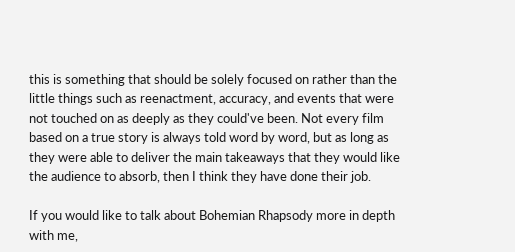this is something that should be solely focused on rather than the little things such as reenactment, accuracy, and events that were not touched on as deeply as they could've been. Not every film based on a true story is always told word by word, but as long as they were able to deliver the main takeaways that they would like the audience to absorb, then I think they have done their job.

If you would like to talk about Bohemian Rhapsody more in depth with me,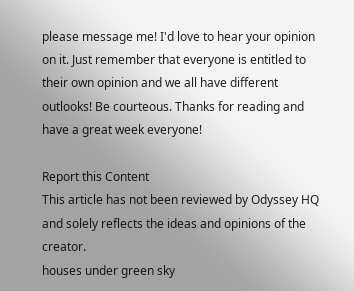please message me! I'd love to hear your opinion on it. Just remember that everyone is entitled to their own opinion and we all have different outlooks! Be courteous. Thanks for reading and have a great week everyone!

Report this Content
This article has not been reviewed by Odyssey HQ and solely reflects the ideas and opinions of the creator.
houses under green sky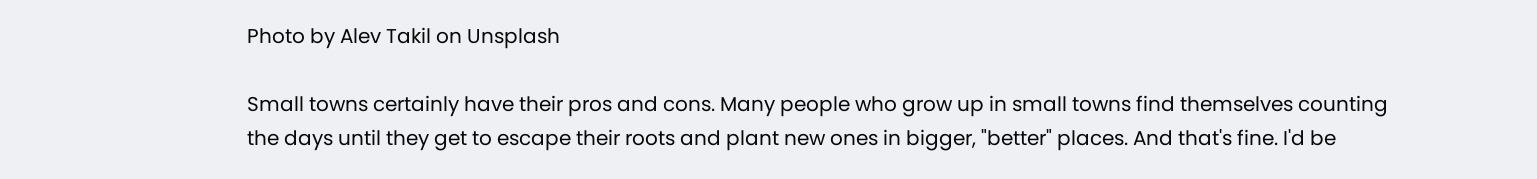Photo by Alev Takil on Unsplash

Small towns certainly have their pros and cons. Many people who grow up in small towns find themselves counting the days until they get to escape their roots and plant new ones in bigger, "better" places. And that's fine. I'd be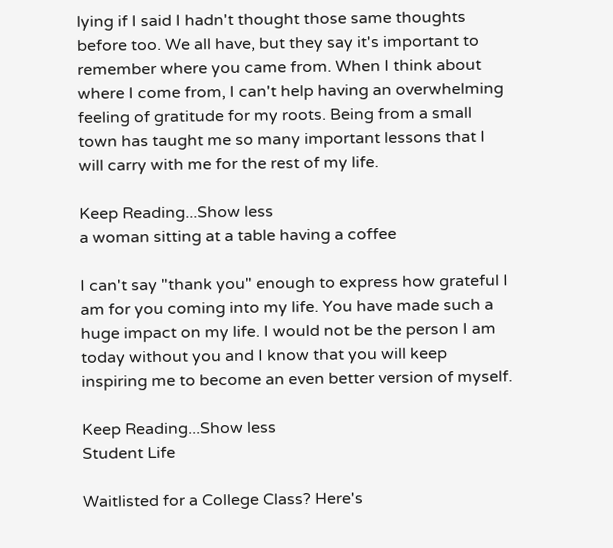lying if I said I hadn't thought those same thoughts before too. We all have, but they say it's important to remember where you came from. When I think about where I come from, I can't help having an overwhelming feeling of gratitude for my roots. Being from a small town has taught me so many important lessons that I will carry with me for the rest of my life.

Keep Reading...Show less
a woman sitting at a table having a coffee

I can't say "thank you" enough to express how grateful I am for you coming into my life. You have made such a huge impact on my life. I would not be the person I am today without you and I know that you will keep inspiring me to become an even better version of myself.

Keep Reading...Show less
Student Life

Waitlisted for a College Class? Here's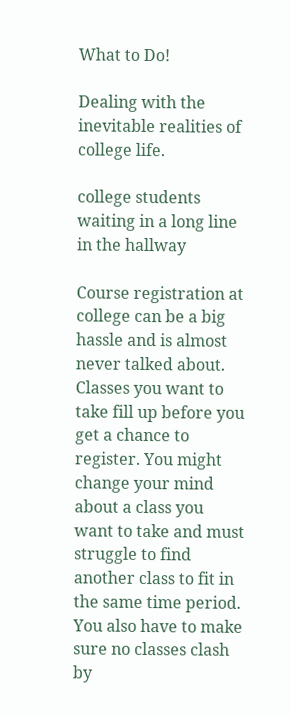What to Do!

Dealing with the inevitable realities of college life.

college students waiting in a long line in the hallway

Course registration at college can be a big hassle and is almost never talked about. Classes you want to take fill up before you get a chance to register. You might change your mind about a class you want to take and must struggle to find another class to fit in the same time period. You also have to make sure no classes clash by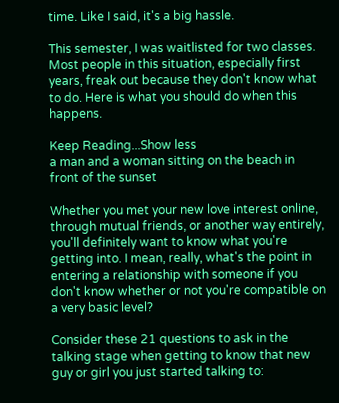time. Like I said, it's a big hassle.

This semester, I was waitlisted for two classes. Most people in this situation, especially first years, freak out because they don't know what to do. Here is what you should do when this happens.

Keep Reading...Show less
a man and a woman sitting on the beach in front of the sunset

Whether you met your new love interest online, through mutual friends, or another way entirely, you'll definitely want to know what you're getting into. I mean, really, what's the point in entering a relationship with someone if you don't know whether or not you're compatible on a very basic level?

Consider these 21 questions to ask in the talking stage when getting to know that new guy or girl you just started talking to: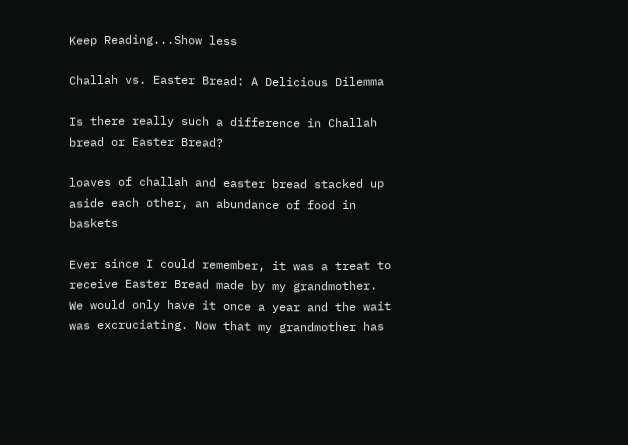Keep Reading...Show less

Challah vs. Easter Bread: A Delicious Dilemma

Is there really such a difference in Challah bread or Easter Bread?

loaves of challah and easter bread stacked up aside each other, an abundance of food in baskets

Ever since I could remember, it was a treat to receive Easter Bread made by my grandmother. We would only have it once a year and the wait was excruciating. Now that my grandmother has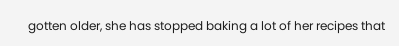gotten older, she has stopped baking a lot of her recipes that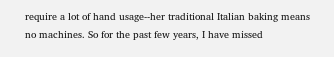require a lot of hand usage--her traditional Italian baking means no machines. So for the past few years, I have missed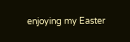enjoying my Easter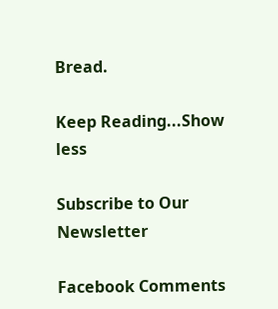Bread.

Keep Reading...Show less

Subscribe to Our Newsletter

Facebook Comments